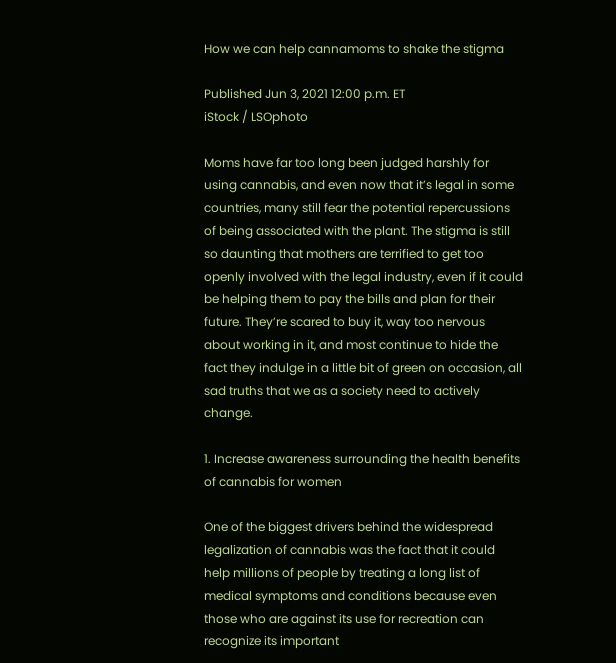How we can help cannamoms to shake the stigma

Published Jun 3, 2021 12:00 p.m. ET
iStock / LSOphoto

Moms have far too long been judged harshly for using cannabis, and even now that it’s legal in some countries, many still fear the potential repercussions of being associated with the plant. The stigma is still so daunting that mothers are terrified to get too openly involved with the legal industry, even if it could be helping them to pay the bills and plan for their future. They’re scared to buy it, way too nervous about working in it, and most continue to hide the fact they indulge in a little bit of green on occasion, all sad truths that we as a society need to actively change.

1. Increase awareness surrounding the health benefits of cannabis for women

One of the biggest drivers behind the widespread legalization of cannabis was the fact that it could help millions of people by treating a long list of medical symptoms and conditions because even those who are against its use for recreation can recognize its important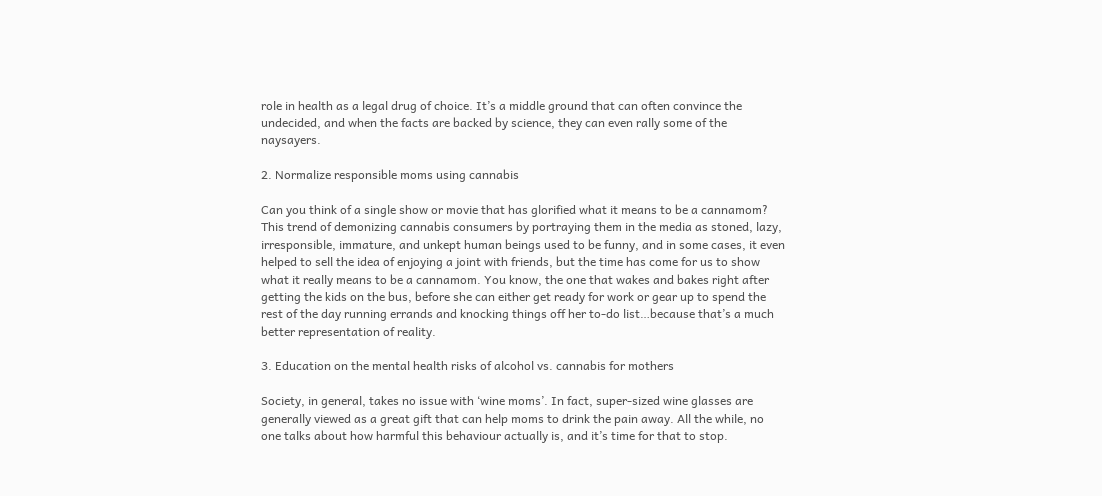role in health as a legal drug of choice. It’s a middle ground that can often convince the undecided, and when the facts are backed by science, they can even rally some of the naysayers.

2. Normalize responsible moms using cannabis

Can you think of a single show or movie that has glorified what it means to be a cannamom? This trend of demonizing cannabis consumers by portraying them in the media as stoned, lazy, irresponsible, immature, and unkept human beings used to be funny, and in some cases, it even helped to sell the idea of enjoying a joint with friends, but the time has come for us to show what it really means to be a cannamom. You know, the one that wakes and bakes right after getting the kids on the bus, before she can either get ready for work or gear up to spend the rest of the day running errands and knocking things off her to-do list…because that’s a much better representation of reality.

3. Education on the mental health risks of alcohol vs. cannabis for mothers

Society, in general, takes no issue with ‘wine moms’. In fact, super-sized wine glasses are generally viewed as a great gift that can help moms to drink the pain away. All the while, no one talks about how harmful this behaviour actually is, and it’s time for that to stop.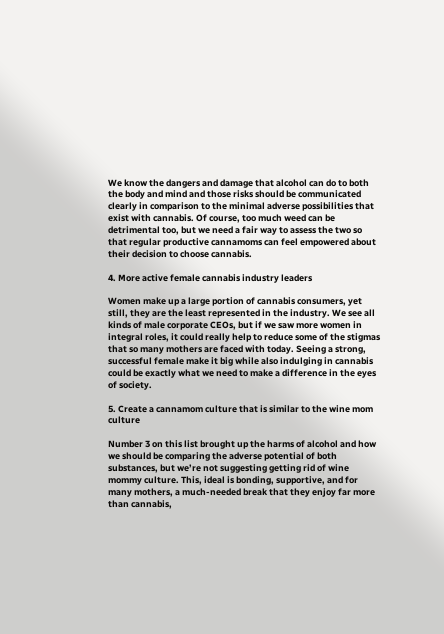We know the dangers and damage that alcohol can do to both the body and mind and those risks should be communicated clearly in comparison to the minimal adverse possibilities that exist with cannabis. Of course, too much weed can be detrimental too, but we need a fair way to assess the two so that regular productive cannamoms can feel empowered about their decision to choose cannabis.

4. More active female cannabis industry leaders

Women make up a large portion of cannabis consumers, yet still, they are the least represented in the industry. We see all kinds of male corporate CEOs, but if we saw more women in integral roles, it could really help to reduce some of the stigmas that so many mothers are faced with today. Seeing a strong, successful female make it big while also indulging in cannabis could be exactly what we need to make a difference in the eyes of society.

5. Create a cannamom culture that is similar to the wine mom culture

Number 3 on this list brought up the harms of alcohol and how we should be comparing the adverse potential of both substances, but we’re not suggesting getting rid of wine mommy culture. This, ideal is bonding, supportive, and for many mothers, a much-needed break that they enjoy far more than cannabis,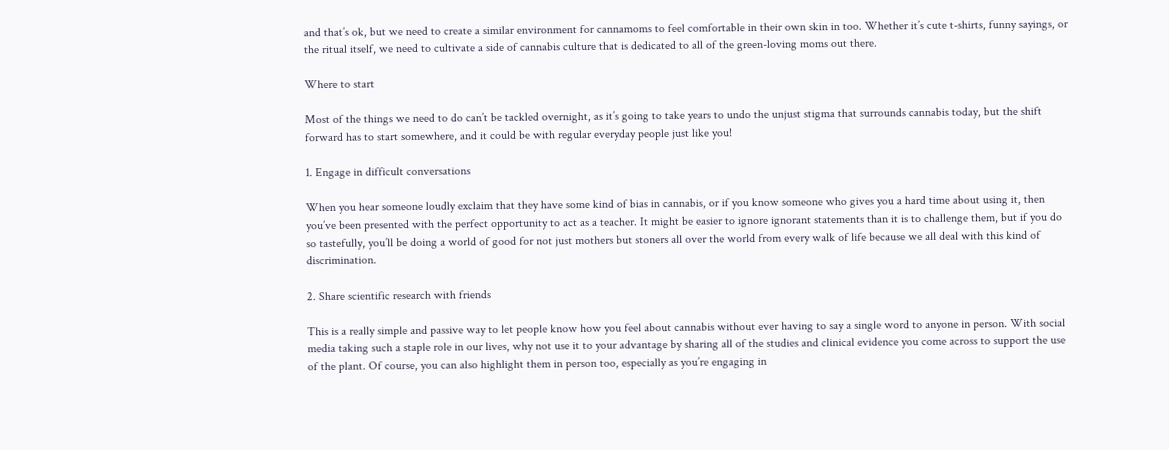and that’s ok, but we need to create a similar environment for cannamoms to feel comfortable in their own skin in too. Whether it’s cute t-shirts, funny sayings, or the ritual itself, we need to cultivate a side of cannabis culture that is dedicated to all of the green-loving moms out there.

Where to start

Most of the things we need to do can’t be tackled overnight, as it’s going to take years to undo the unjust stigma that surrounds cannabis today, but the shift forward has to start somewhere, and it could be with regular everyday people just like you!

1. Engage in difficult conversations

When you hear someone loudly exclaim that they have some kind of bias in cannabis, or if you know someone who gives you a hard time about using it, then you’ve been presented with the perfect opportunity to act as a teacher. It might be easier to ignore ignorant statements than it is to challenge them, but if you do so tastefully, you’ll be doing a world of good for not just mothers but stoners all over the world from every walk of life because we all deal with this kind of discrimination.

2. Share scientific research with friends

This is a really simple and passive way to let people know how you feel about cannabis without ever having to say a single word to anyone in person. With social media taking such a staple role in our lives, why not use it to your advantage by sharing all of the studies and clinical evidence you come across to support the use of the plant. Of course, you can also highlight them in person too, especially as you’re engaging in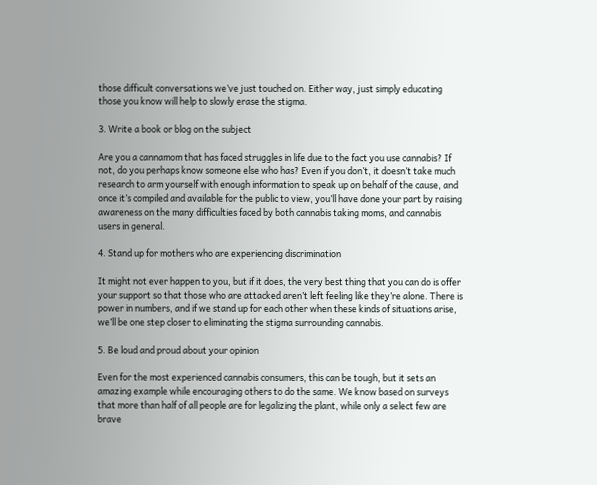those difficult conversations we’ve just touched on. Either way, just simply educating those you know will help to slowly erase the stigma.

3. Write a book or blog on the subject

Are you a cannamom that has faced struggles in life due to the fact you use cannabis? If not, do you perhaps know someone else who has? Even if you don’t, it doesn’t take much research to arm yourself with enough information to speak up on behalf of the cause, and once it’s compiled and available for the public to view, you’ll have done your part by raising awareness on the many difficulties faced by both cannabis taking moms, and cannabis users in general.

4. Stand up for mothers who are experiencing discrimination

It might not ever happen to you, but if it does, the very best thing that you can do is offer your support so that those who are attacked aren’t left feeling like they’re alone. There is power in numbers, and if we stand up for each other when these kinds of situations arise, we’ll be one step closer to eliminating the stigma surrounding cannabis.

5. Be loud and proud about your opinion

Even for the most experienced cannabis consumers, this can be tough, but it sets an amazing example while encouraging others to do the same. We know based on surveys that more than half of all people are for legalizing the plant, while only a select few are brave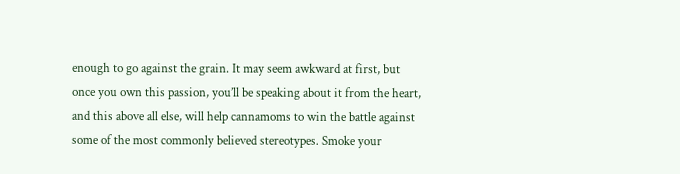enough to go against the grain. It may seem awkward at first, but once you own this passion, you’ll be speaking about it from the heart, and this above all else, will help cannamoms to win the battle against some of the most commonly believed stereotypes. Smoke your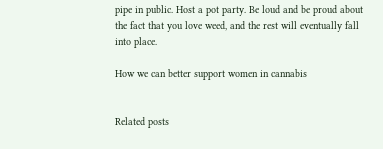pipe in public. Host a pot party. Be loud and be proud about the fact that you love weed, and the rest will eventually fall into place.

How we can better support women in cannabis


Related posts